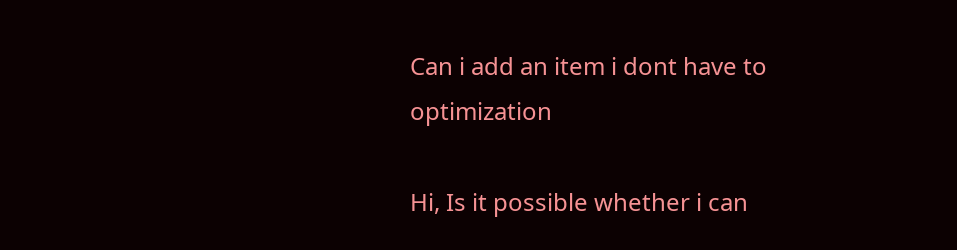Can i add an item i dont have to optimization

Hi, Is it possible whether i can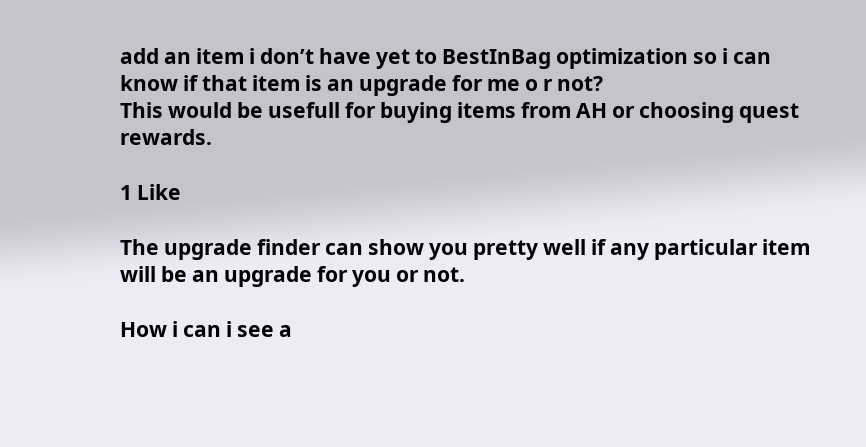add an item i don’t have yet to BestInBag optimization so i can know if that item is an upgrade for me o r not?
This would be usefull for buying items from AH or choosing quest rewards.

1 Like

The upgrade finder can show you pretty well if any particular item will be an upgrade for you or not.

How i can i see a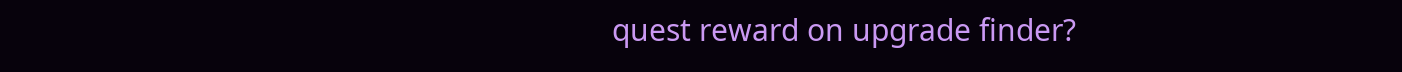quest reward on upgrade finder?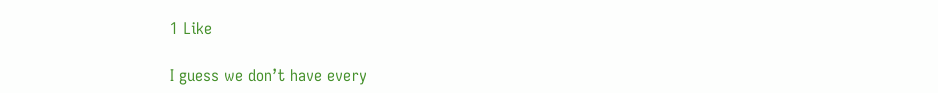1 Like

I guess we don’t have every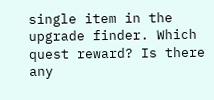single item in the upgrade finder. Which quest reward? Is there any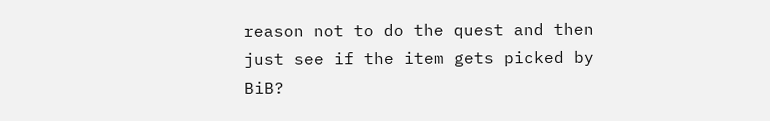reason not to do the quest and then just see if the item gets picked by BiB?